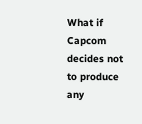What if Capcom decides not to produce any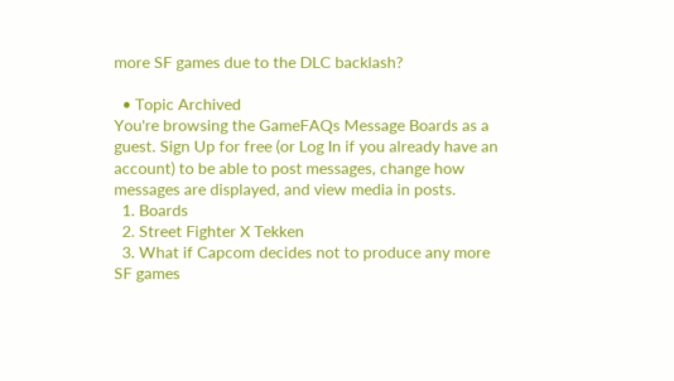more SF games due to the DLC backlash?

  • Topic Archived
You're browsing the GameFAQs Message Boards as a guest. Sign Up for free (or Log In if you already have an account) to be able to post messages, change how messages are displayed, and view media in posts.
  1. Boards
  2. Street Fighter X Tekken
  3. What if Capcom decides not to produce any more SF games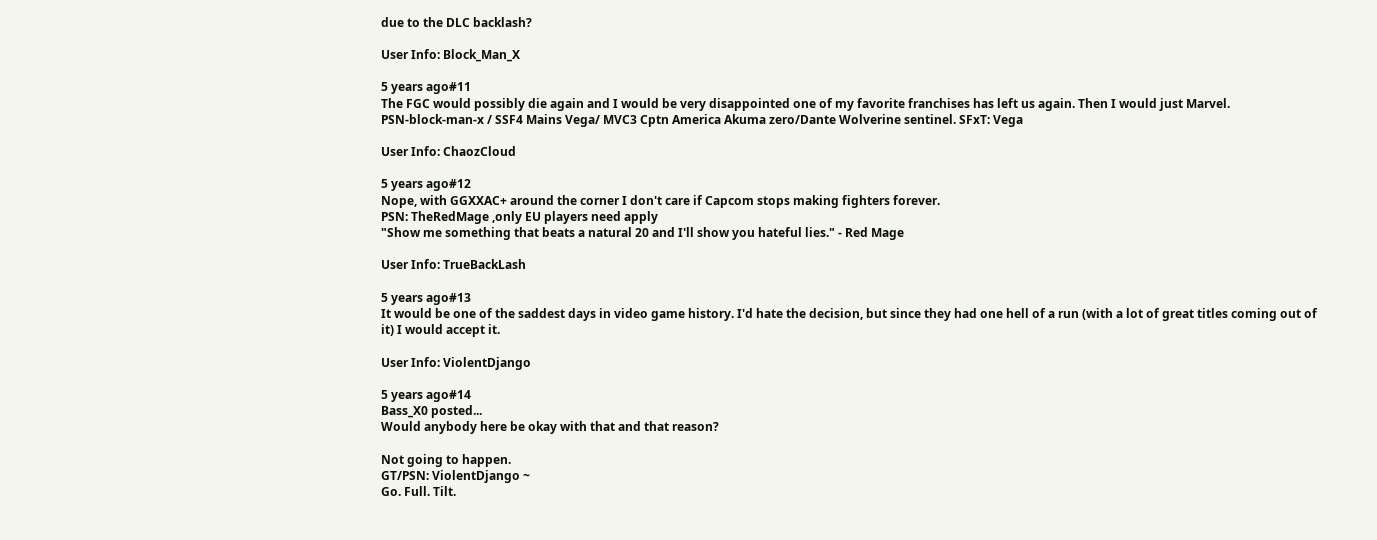due to the DLC backlash?

User Info: Block_Man_X

5 years ago#11
The FGC would possibly die again and I would be very disappointed one of my favorite franchises has left us again. Then I would just Marvel.
PSN-block-man-x / SSF4 Mains Vega/ MVC3 Cptn America Akuma zero/Dante Wolverine sentinel. SFxT: Vega

User Info: ChaozCloud

5 years ago#12
Nope, with GGXXAC+ around the corner I don't care if Capcom stops making fighters forever.
PSN: TheRedMage ,only EU players need apply
"Show me something that beats a natural 20 and I'll show you hateful lies." - Red Mage

User Info: TrueBackLash

5 years ago#13
It would be one of the saddest days in video game history. I'd hate the decision, but since they had one hell of a run (with a lot of great titles coming out of it) I would accept it.

User Info: ViolentDjango

5 years ago#14
Bass_X0 posted...
Would anybody here be okay with that and that reason?

Not going to happen.
GT/PSN: ViolentDjango ~
Go. Full. Tilt.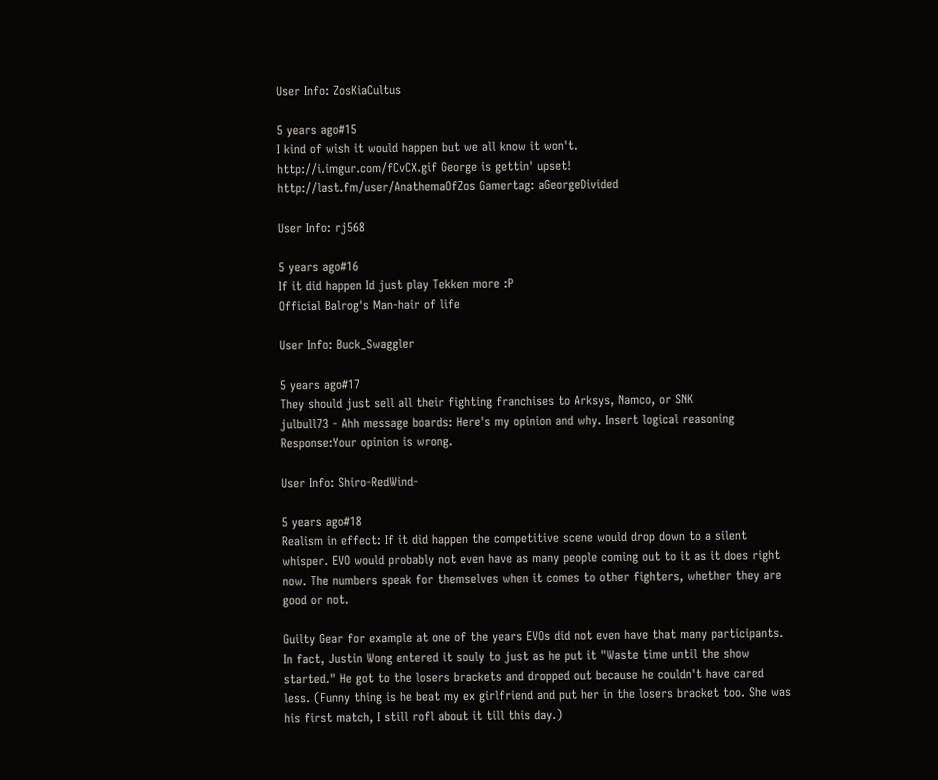User Info: ZosKiaCultus

5 years ago#15
I kind of wish it would happen but we all know it won't.
http://i.imgur.com/fCvCX.gif George is gettin' upset!
http://last.fm/user/AnathemaOfZos Gamertag: aGeorgeDivided

User Info: rj568

5 years ago#16
If it did happen Id just play Tekken more :P
Official Balrog's Man-hair of life

User Info: Buck_Swaggler

5 years ago#17
They should just sell all their fighting franchises to Arksys, Namco, or SNK
julbull73 - Ahh message boards: Here's my opinion and why. Insert logical reasoning
Response:Your opinion is wrong.

User Info: Shiro-RedWind-

5 years ago#18
Realism in effect: If it did happen the competitive scene would drop down to a silent whisper. EVO would probably not even have as many people coming out to it as it does right now. The numbers speak for themselves when it comes to other fighters, whether they are good or not.

Guilty Gear for example at one of the years EVOs did not even have that many participants. In fact, Justin Wong entered it souly to just as he put it "Waste time until the show started." He got to the losers brackets and dropped out because he couldn't have cared less. (Funny thing is he beat my ex girlfriend and put her in the losers bracket too. She was his first match, I still rofl about it till this day.)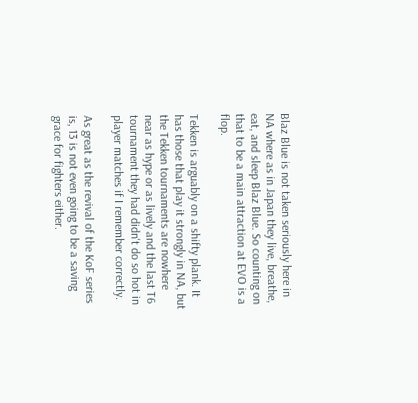Blaz Blue is not taken seriously here in NA where as in Japan they live, breathe, eat, and sleep Blaz Blue. So counting on that to be a main attraction at EVO is a flop.

Tekken is arguably on a shifty plank. It has those that play it strongly in NA, but the Tekken tournaments are nowhere near as hype or as lively and the last T6 tournament they had didn't do so hot in player matches if I remember correctly.

As great as the revival of the KoF series is, 13 is not even going to be a saving grace for fighters either.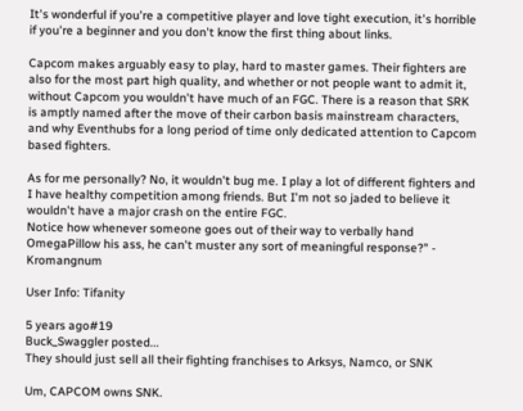It's wonderful if you're a competitive player and love tight execution, it's horrible if you're a beginner and you don't know the first thing about links.

Capcom makes arguably easy to play, hard to master games. Their fighters are also for the most part high quality, and whether or not people want to admit it, without Capcom you wouldn't have much of an FGC. There is a reason that SRK is amptly named after the move of their carbon basis mainstream characters, and why Eventhubs for a long period of time only dedicated attention to Capcom based fighters.

As for me personally? No, it wouldn't bug me. I play a lot of different fighters and I have healthy competition among friends. But I'm not so jaded to believe it wouldn't have a major crash on the entire FGC.
Notice how whenever someone goes out of their way to verbally hand OmegaPillow his ass, he can't muster any sort of meaningful response?" - Kromangnum

User Info: Tifanity

5 years ago#19
Buck_Swaggler posted...
They should just sell all their fighting franchises to Arksys, Namco, or SNK

Um, CAPCOM owns SNK.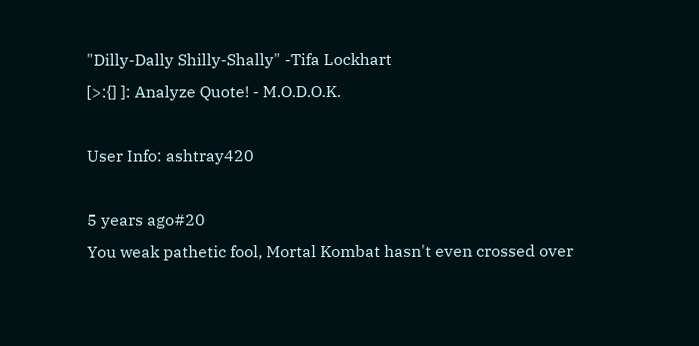"Dilly-Dally Shilly-Shally" -Tifa Lockhart
[>:{] ]: Analyze Quote! - M.O.D.O.K.

User Info: ashtray420

5 years ago#20
You weak pathetic fool, Mortal Kombat hasn't even crossed over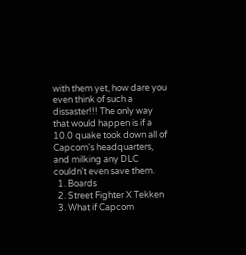with them yet, how dare you even think of such a dissaster!!! The only way that would happen is if a 10.0 quake took down all of Capcom's headquarters, and milking any DLC couldn't even save them.
  1. Boards
  2. Street Fighter X Tekken
  3. What if Capcom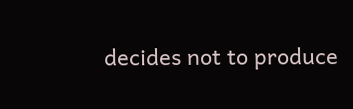decides not to produce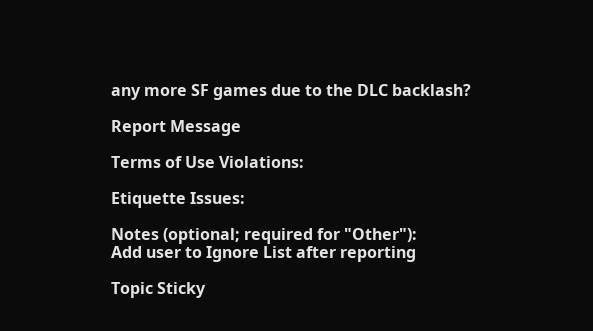any more SF games due to the DLC backlash?

Report Message

Terms of Use Violations:

Etiquette Issues:

Notes (optional; required for "Other"):
Add user to Ignore List after reporting

Topic Sticky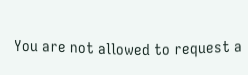You are not allowed to request a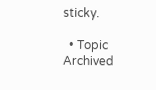sticky.

  • Topic Archived